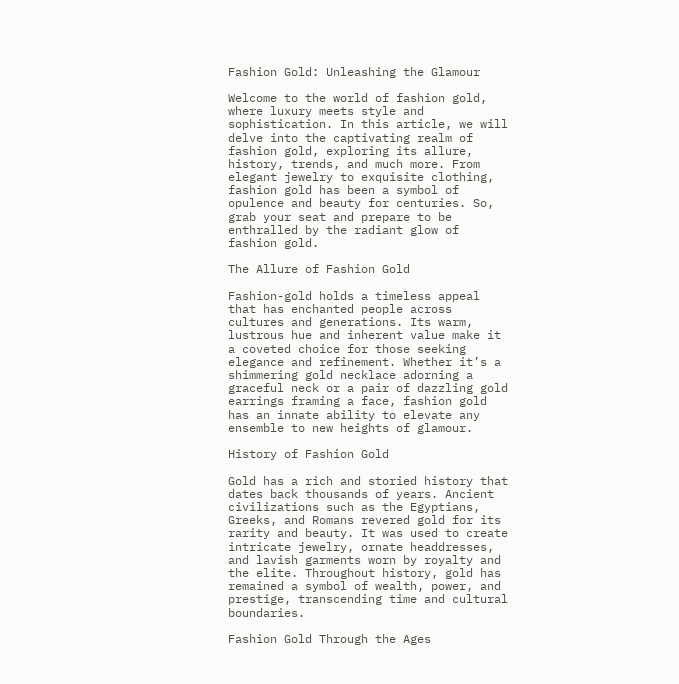Fashion Gold: Unleashing the Glamour

Welcome to the world of fashion gold, where luxury meets style and sophistication. In this article, we will delve into the captivating realm of fashion gold, exploring its allure, history, trends, and much more. From elegant jewelry to exquisite clothing, fashion gold has been a symbol of opulence and beauty for centuries. So, grab your seat and prepare to be enthralled by the radiant glow of fashion gold.

The Allure of Fashion Gold

Fashion-gold holds a timeless appeal that has enchanted people across cultures and generations. Its warm, lustrous hue and inherent value make it a coveted choice for those seeking elegance and refinement. Whether it’s a shimmering gold necklace adorning a graceful neck or a pair of dazzling gold earrings framing a face, fashion gold has an innate ability to elevate any ensemble to new heights of glamour.

History of Fashion Gold

Gold has a rich and storied history that dates back thousands of years. Ancient civilizations such as the Egyptians, Greeks, and Romans revered gold for its rarity and beauty. It was used to create intricate jewelry, ornate headdresses, and lavish garments worn by royalty and the elite. Throughout history, gold has remained a symbol of wealth, power, and prestige, transcending time and cultural boundaries.

Fashion Gold Through the Ages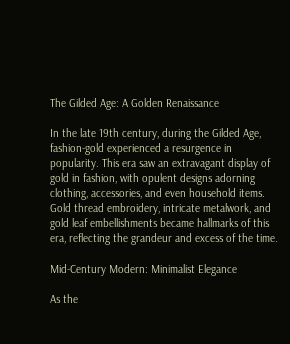The Gilded Age: A Golden Renaissance

In the late 19th century, during the Gilded Age, fashion-gold experienced a resurgence in popularity. This era saw an extravagant display of gold in fashion, with opulent designs adorning clothing, accessories, and even household items. Gold thread embroidery, intricate metalwork, and gold leaf embellishments became hallmarks of this era, reflecting the grandeur and excess of the time.

Mid-Century Modern: Minimalist Elegance

As the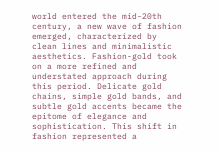world entered the mid-20th century, a new wave of fashion emerged, characterized by clean lines and minimalistic aesthetics. Fashion-gold took on a more refined and understated approach during this period. Delicate gold chains, simple gold bands, and subtle gold accents became the epitome of elegance and sophistication. This shift in fashion represented a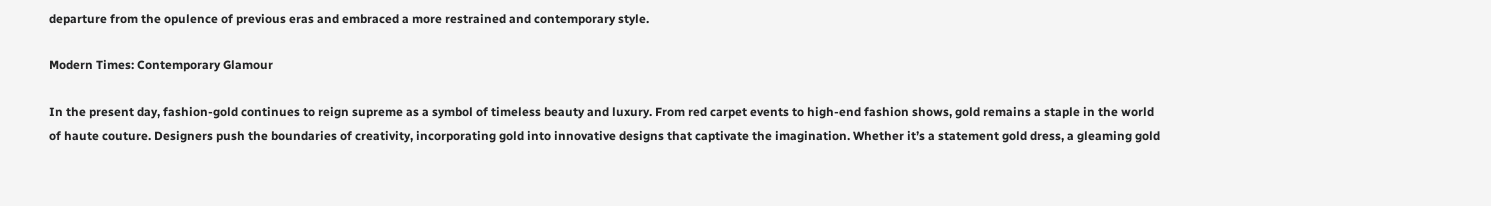departure from the opulence of previous eras and embraced a more restrained and contemporary style.

Modern Times: Contemporary Glamour

In the present day, fashion-gold continues to reign supreme as a symbol of timeless beauty and luxury. From red carpet events to high-end fashion shows, gold remains a staple in the world of haute couture. Designers push the boundaries of creativity, incorporating gold into innovative designs that captivate the imagination. Whether it’s a statement gold dress, a gleaming gold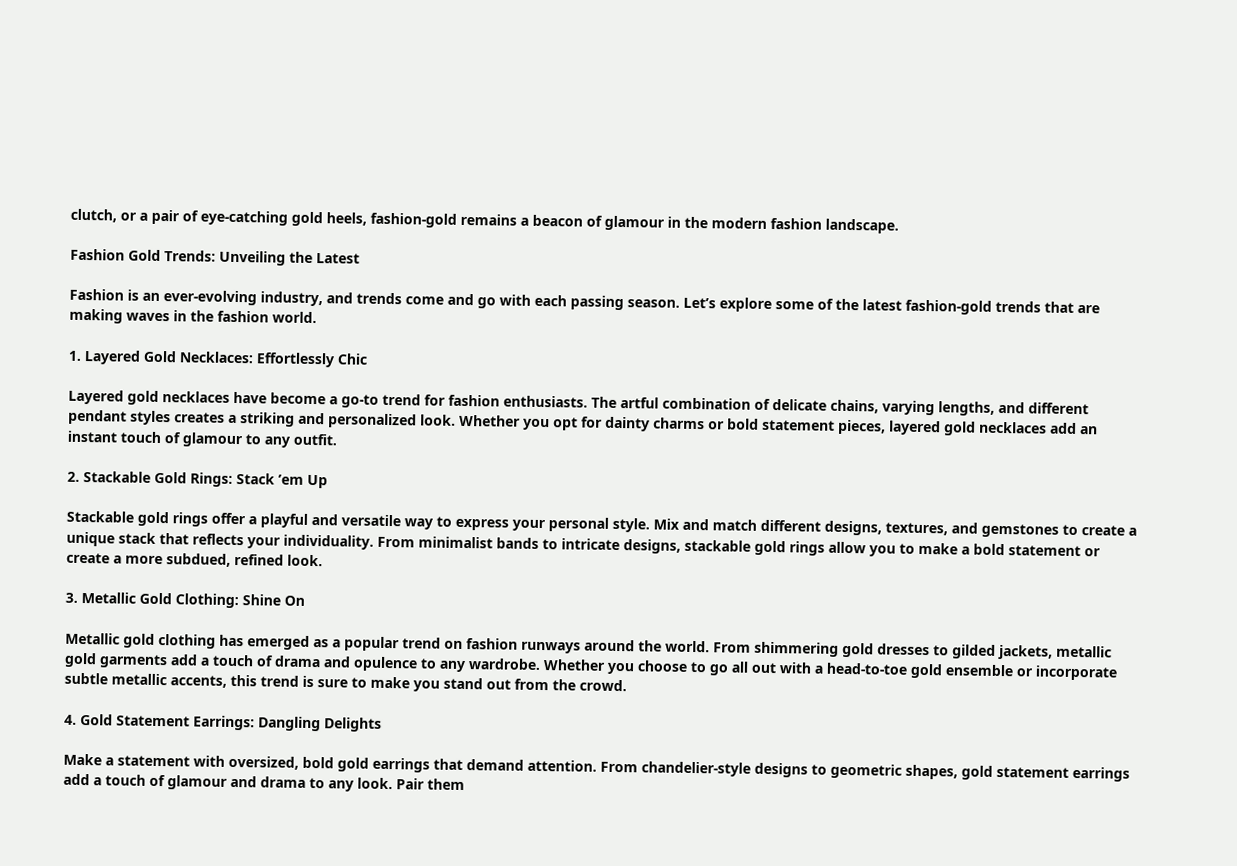clutch, or a pair of eye-catching gold heels, fashion-gold remains a beacon of glamour in the modern fashion landscape.

Fashion Gold Trends: Unveiling the Latest

Fashion is an ever-evolving industry, and trends come and go with each passing season. Let’s explore some of the latest fashion-gold trends that are making waves in the fashion world.

1. Layered Gold Necklaces: Effortlessly Chic

Layered gold necklaces have become a go-to trend for fashion enthusiasts. The artful combination of delicate chains, varying lengths, and different pendant styles creates a striking and personalized look. Whether you opt for dainty charms or bold statement pieces, layered gold necklaces add an instant touch of glamour to any outfit.

2. Stackable Gold Rings: Stack ’em Up

Stackable gold rings offer a playful and versatile way to express your personal style. Mix and match different designs, textures, and gemstones to create a unique stack that reflects your individuality. From minimalist bands to intricate designs, stackable gold rings allow you to make a bold statement or create a more subdued, refined look.

3. Metallic Gold Clothing: Shine On

Metallic gold clothing has emerged as a popular trend on fashion runways around the world. From shimmering gold dresses to gilded jackets, metallic gold garments add a touch of drama and opulence to any wardrobe. Whether you choose to go all out with a head-to-toe gold ensemble or incorporate subtle metallic accents, this trend is sure to make you stand out from the crowd.

4. Gold Statement Earrings: Dangling Delights

Make a statement with oversized, bold gold earrings that demand attention. From chandelier-style designs to geometric shapes, gold statement earrings add a touch of glamour and drama to any look. Pair them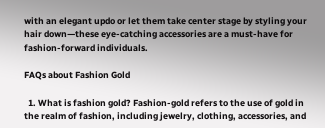with an elegant updo or let them take center stage by styling your hair down—these eye-catching accessories are a must-have for fashion-forward individuals.

FAQs about Fashion Gold

  1. What is fashion gold? Fashion-gold refers to the use of gold in the realm of fashion, including jewelry, clothing, accessories, and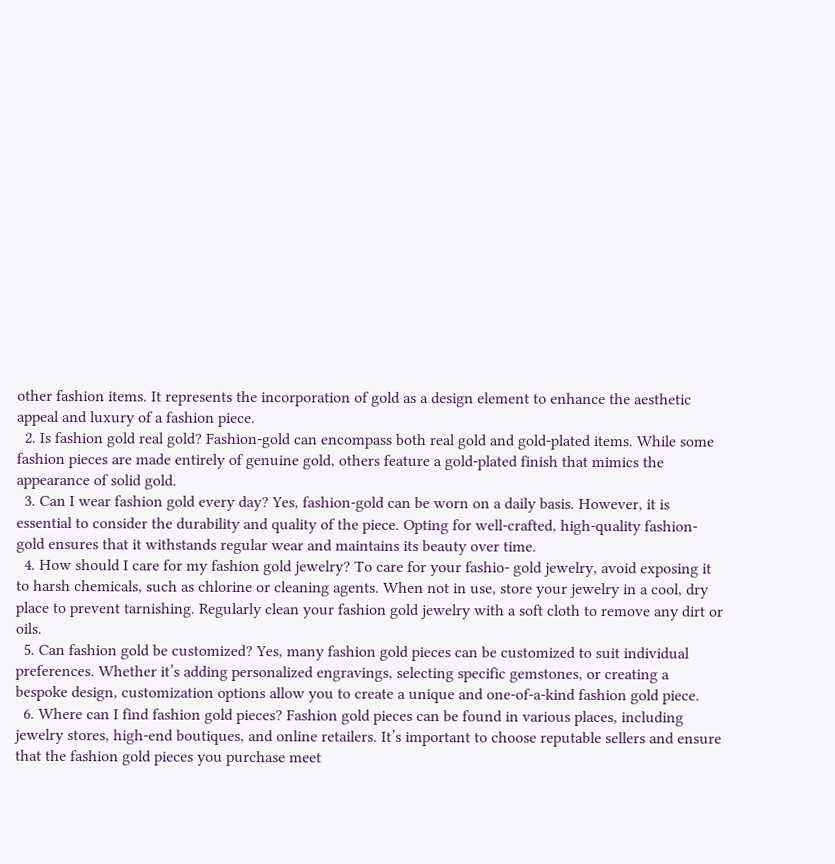other fashion items. It represents the incorporation of gold as a design element to enhance the aesthetic appeal and luxury of a fashion piece.
  2. Is fashion gold real gold? Fashion-gold can encompass both real gold and gold-plated items. While some fashion pieces are made entirely of genuine gold, others feature a gold-plated finish that mimics the appearance of solid gold.
  3. Can I wear fashion gold every day? Yes, fashion-gold can be worn on a daily basis. However, it is essential to consider the durability and quality of the piece. Opting for well-crafted, high-quality fashion-gold ensures that it withstands regular wear and maintains its beauty over time.
  4. How should I care for my fashion gold jewelry? To care for your fashio- gold jewelry, avoid exposing it to harsh chemicals, such as chlorine or cleaning agents. When not in use, store your jewelry in a cool, dry place to prevent tarnishing. Regularly clean your fashion gold jewelry with a soft cloth to remove any dirt or oils.
  5. Can fashion gold be customized? Yes, many fashion gold pieces can be customized to suit individual preferences. Whether it’s adding personalized engravings, selecting specific gemstones, or creating a bespoke design, customization options allow you to create a unique and one-of-a-kind fashion gold piece.
  6. Where can I find fashion gold pieces? Fashion gold pieces can be found in various places, including jewelry stores, high-end boutiques, and online retailers. It’s important to choose reputable sellers and ensure that the fashion gold pieces you purchase meet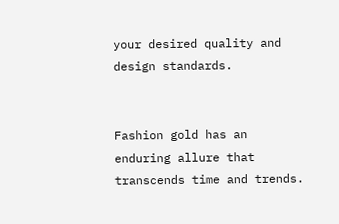your desired quality and design standards.


Fashion gold has an enduring allure that transcends time and trends.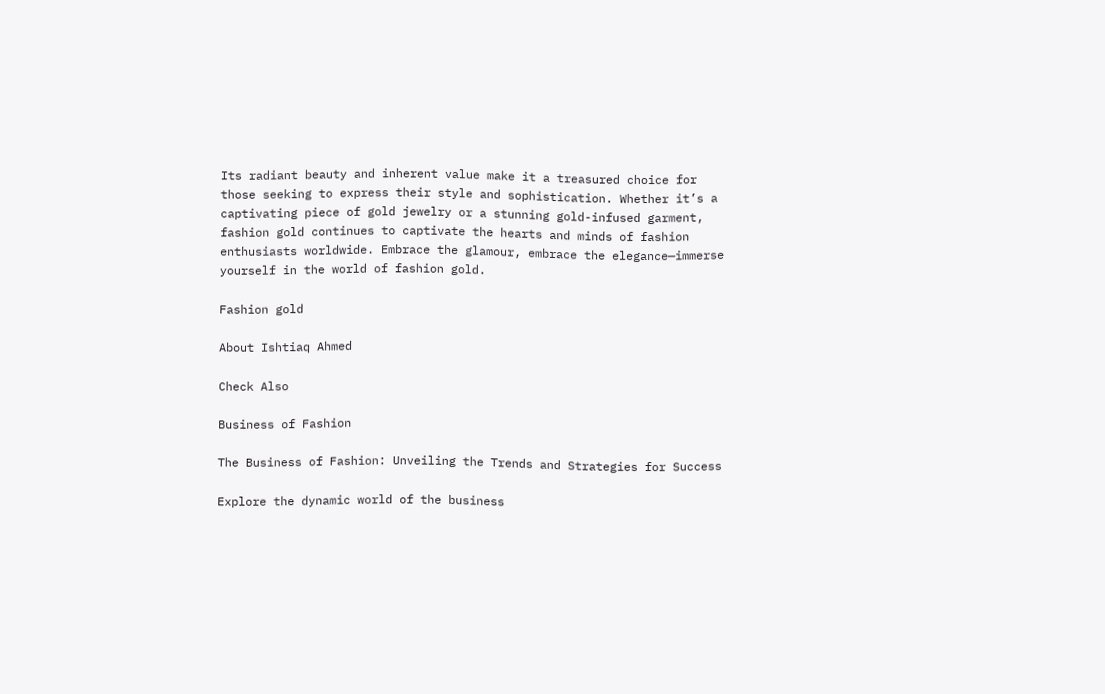Its radiant beauty and inherent value make it a treasured choice for those seeking to express their style and sophistication. Whether it’s a captivating piece of gold jewelry or a stunning gold-infused garment, fashion gold continues to captivate the hearts and minds of fashion enthusiasts worldwide. Embrace the glamour, embrace the elegance—immerse yourself in the world of fashion gold.

Fashion gold

About Ishtiaq Ahmed

Check Also

Business of Fashion

The Business of Fashion: Unveiling the Trends and Strategies for Success

Explore the dynamic world of the business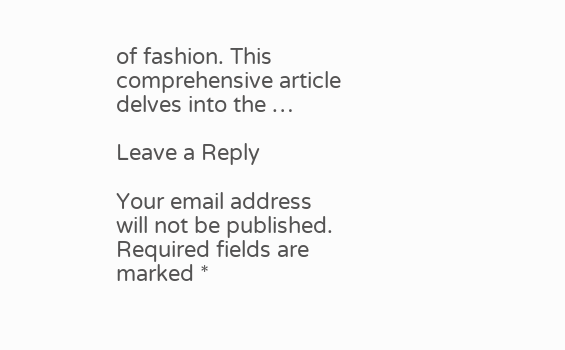of fashion. This comprehensive article delves into the …

Leave a Reply

Your email address will not be published. Required fields are marked *